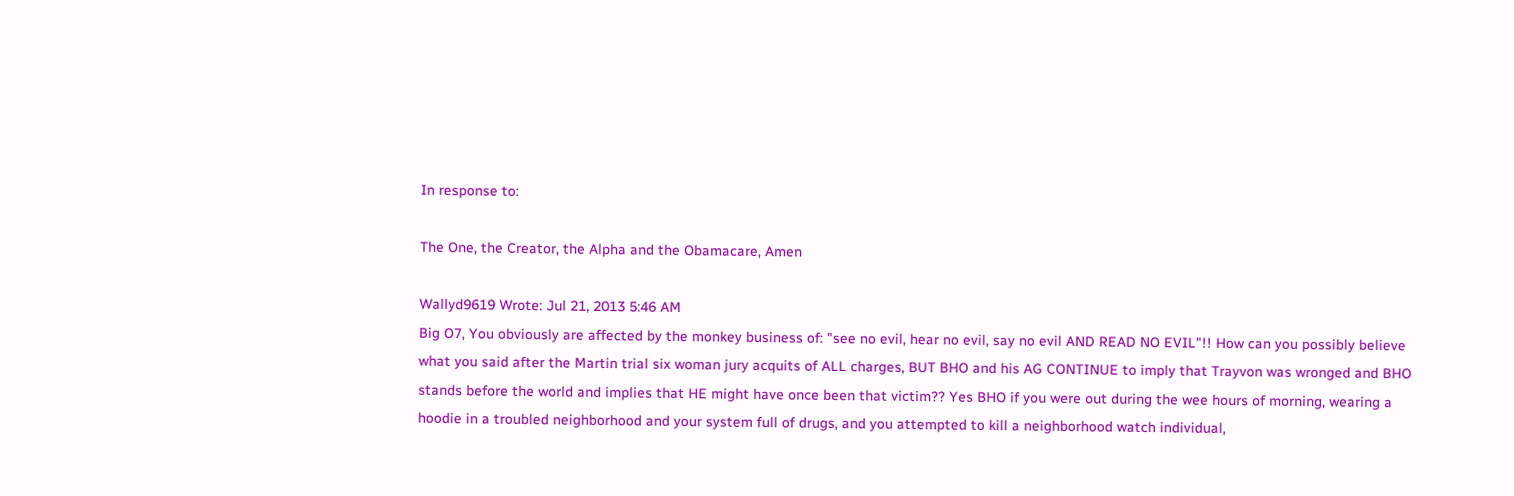In response to:

The One, the Creator, the Alpha and the Obamacare, Amen

Wallyd9619 Wrote: Jul 21, 2013 5:46 AM
Big O7, You obviously are affected by the monkey business of: "see no evil, hear no evil, say no evil AND READ NO EVIL"!! How can you possibly believe what you said after the Martin trial six woman jury acquits of ALL charges, BUT BHO and his AG CONTINUE to imply that Trayvon was wronged and BHO stands before the world and implies that HE might have once been that victim?? Yes BHO if you were out during the wee hours of morning, wearing a hoodie in a troubled neighborhood and your system full of drugs, and you attempted to kill a neighborhood watch individual,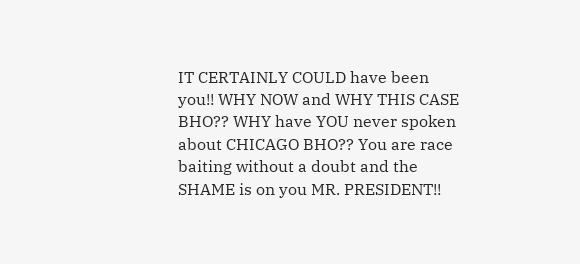IT CERTAINLY COULD have been you!! WHY NOW and WHY THIS CASE BHO?? WHY have YOU never spoken about CHICAGO BHO?? You are race baiting without a doubt and the SHAME is on you MR. PRESIDENT!!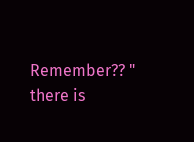Remember?? " there is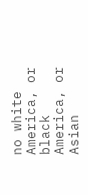no white America, or black America, or Asian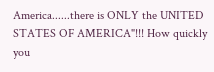America......there is ONLY the UNITED STATES OF AMERICA"!!! How quickly you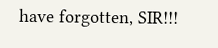have forgotten, SIR!!!